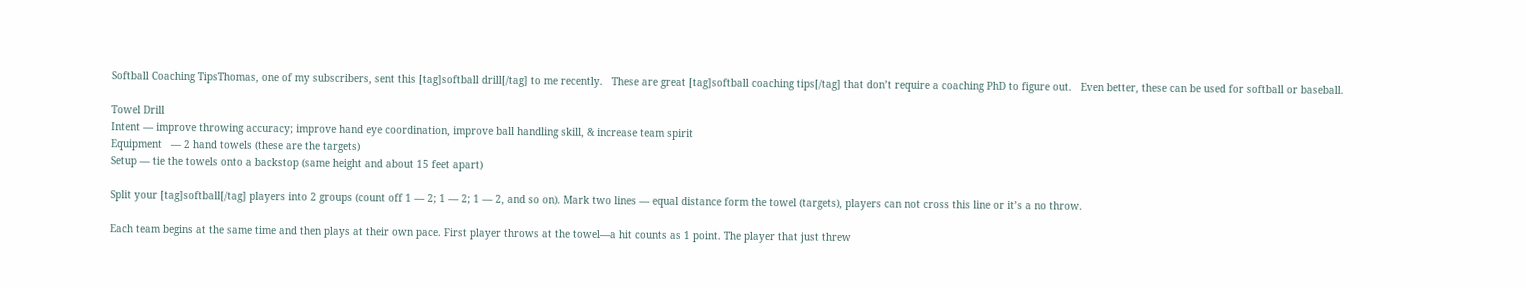Softball Coaching TipsThomas, one of my subscribers, sent this [tag]softball drill[/tag] to me recently.   These are great [tag]softball coaching tips[/tag] that don’t require a coaching PhD to figure out.   Even better, these can be used for softball or baseball.

Towel Drill
Intent — improve throwing accuracy; improve hand eye coordination, improve ball handling skill, & increase team spirit
Equipment   — 2 hand towels (these are the targets)
Setup — tie the towels onto a backstop (same height and about 15 feet apart)

Split your [tag]softball[/tag] players into 2 groups (count off 1 — 2; 1 — 2; 1 — 2, and so on). Mark two lines — equal distance form the towel (targets), players can not cross this line or it’s a no throw.

Each team begins at the same time and then plays at their own pace. First player throws at the towel—a hit counts as 1 point. The player that just threw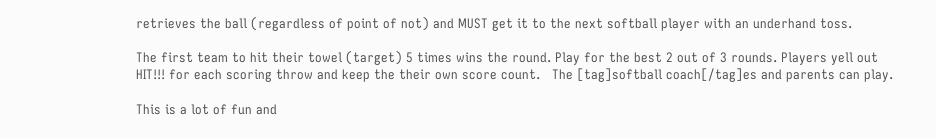retrieves the ball (regardless of point of not) and MUST get it to the next softball player with an underhand toss.

The first team to hit their towel (target) 5 times wins the round. Play for the best 2 out of 3 rounds. Players yell out HIT!!! for each scoring throw and keep the their own score count.   The [tag]softball coach[/tag]es and parents can play.

This is a lot of fun and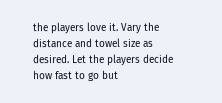the players love it. Vary the distance and towel size as desired. Let the players decide how fast to go but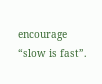encourage “slow is fast”.